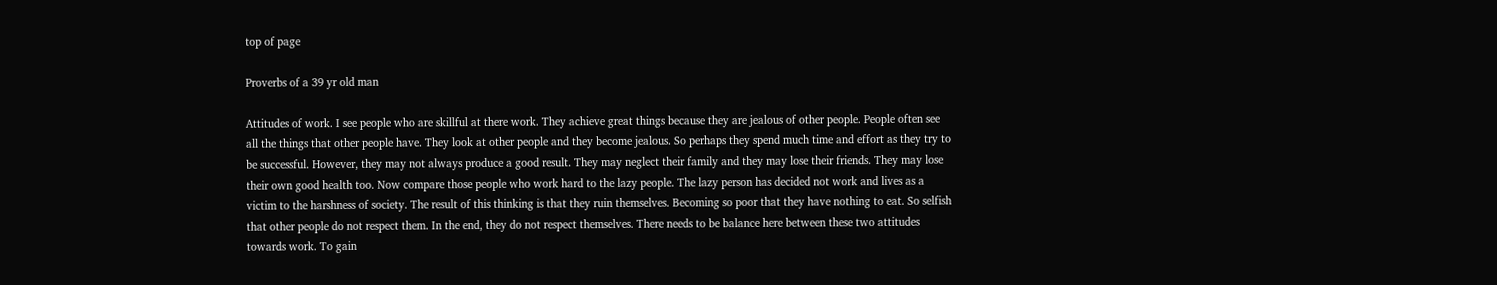top of page

Proverbs of a 39 yr old man

Attitudes of work. I see people who are skillful at there work. They achieve great things because they are jealous of other people. People often see all the things that other people have. They look at other people and they become jealous. So perhaps they spend much time and effort as they try to be successful. However, they may not always produce a good result. They may neglect their family and they may lose their friends. They may lose their own good health too. Now compare those people who work hard to the lazy people. The lazy person has decided not work and lives as a victim to the harshness of society. The result of this thinking is that they ruin themselves. Becoming so poor that they have nothing to eat. So selfish that other people do not respect them. In the end, they do not respect themselves. There needs to be balance here between these two attitudes towards work. To gain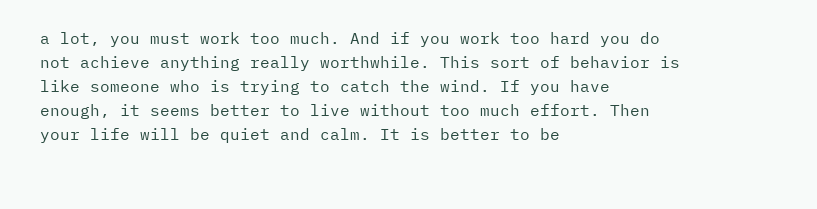a lot, you must work too much. And if you work too hard you do not achieve anything really worthwhile. This sort of behavior is like someone who is trying to catch the wind. If you have enough, it seems better to live without too much effort. Then your life will be quiet and calm. It is better to be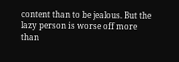content than to be jealous. But the lazy person is worse off more than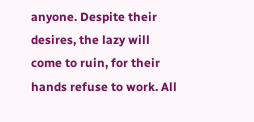anyone. Despite their desires, the lazy will come to ruin, for their hands refuse to work. All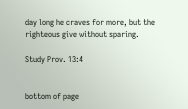day long he craves for more, but the righteous give without sparing.

Study Prov. 13:4


bottom of page